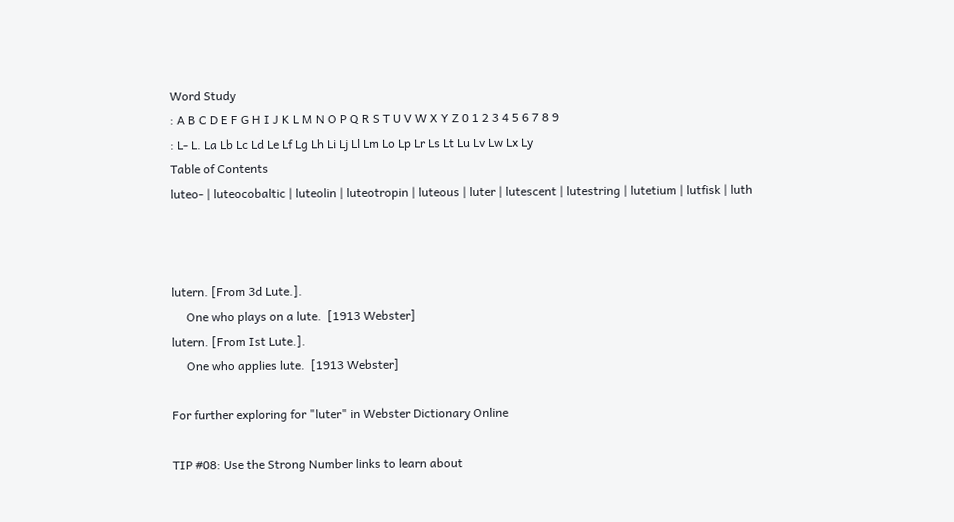Word Study
: A B C D E F G H I J K L M N O P Q R S T U V W X Y Z 0 1 2 3 4 5 6 7 8 9
: L- L. La Lb Lc Ld Le Lf Lg Lh Li Lj Ll Lm Lo Lp Lr Ls Lt Lu Lv Lw Lx Ly
Table of Contents
luteo- | luteocobaltic | luteolin | luteotropin | luteous | luter | lutescent | lutestring | lutetium | lutfisk | luth



lutern. [From 3d Lute.].
     One who plays on a lute.  [1913 Webster]
lutern. [From Ist Lute.].
     One who applies lute.  [1913 Webster]

For further exploring for "luter" in Webster Dictionary Online

TIP #08: Use the Strong Number links to learn about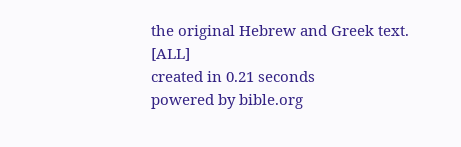the original Hebrew and Greek text. [ALL]
created in 0.21 seconds
powered by bible.org